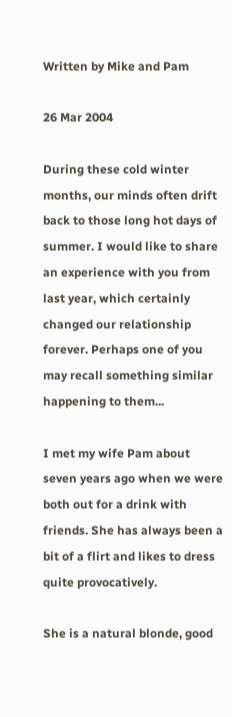Written by Mike and Pam

26 Mar 2004

During these cold winter months, our minds often drift back to those long hot days of summer. I would like to share an experience with you from last year, which certainly changed our relationship forever. Perhaps one of you may recall something similar happening to them...

I met my wife Pam about seven years ago when we were both out for a drink with friends. She has always been a bit of a flirt and likes to dress quite provocatively.

She is a natural blonde, good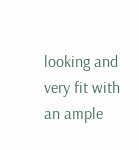looking and very fit with an ample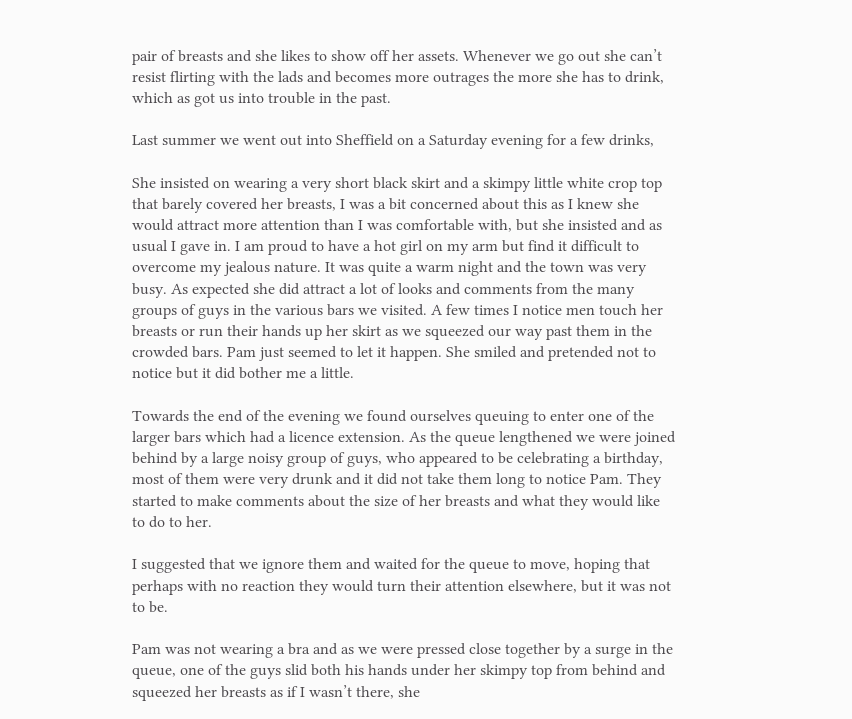pair of breasts and she likes to show off her assets. Whenever we go out she can’t resist flirting with the lads and becomes more outrages the more she has to drink, which as got us into trouble in the past.

Last summer we went out into Sheffield on a Saturday evening for a few drinks,

She insisted on wearing a very short black skirt and a skimpy little white crop top that barely covered her breasts, I was a bit concerned about this as I knew she would attract more attention than I was comfortable with, but she insisted and as usual I gave in. I am proud to have a hot girl on my arm but find it difficult to overcome my jealous nature. It was quite a warm night and the town was very busy. As expected she did attract a lot of looks and comments from the many groups of guys in the various bars we visited. A few times I notice men touch her breasts or run their hands up her skirt as we squeezed our way past them in the crowded bars. Pam just seemed to let it happen. She smiled and pretended not to notice but it did bother me a little.

Towards the end of the evening we found ourselves queuing to enter one of the larger bars which had a licence extension. As the queue lengthened we were joined behind by a large noisy group of guys, who appeared to be celebrating a birthday, most of them were very drunk and it did not take them long to notice Pam. They started to make comments about the size of her breasts and what they would like to do to her.

I suggested that we ignore them and waited for the queue to move, hoping that perhaps with no reaction they would turn their attention elsewhere, but it was not to be.

Pam was not wearing a bra and as we were pressed close together by a surge in the queue, one of the guys slid both his hands under her skimpy top from behind and squeezed her breasts as if I wasn’t there, she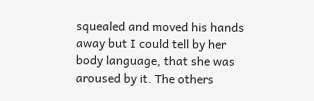squealed and moved his hands away but I could tell by her body language, that she was aroused by it. The others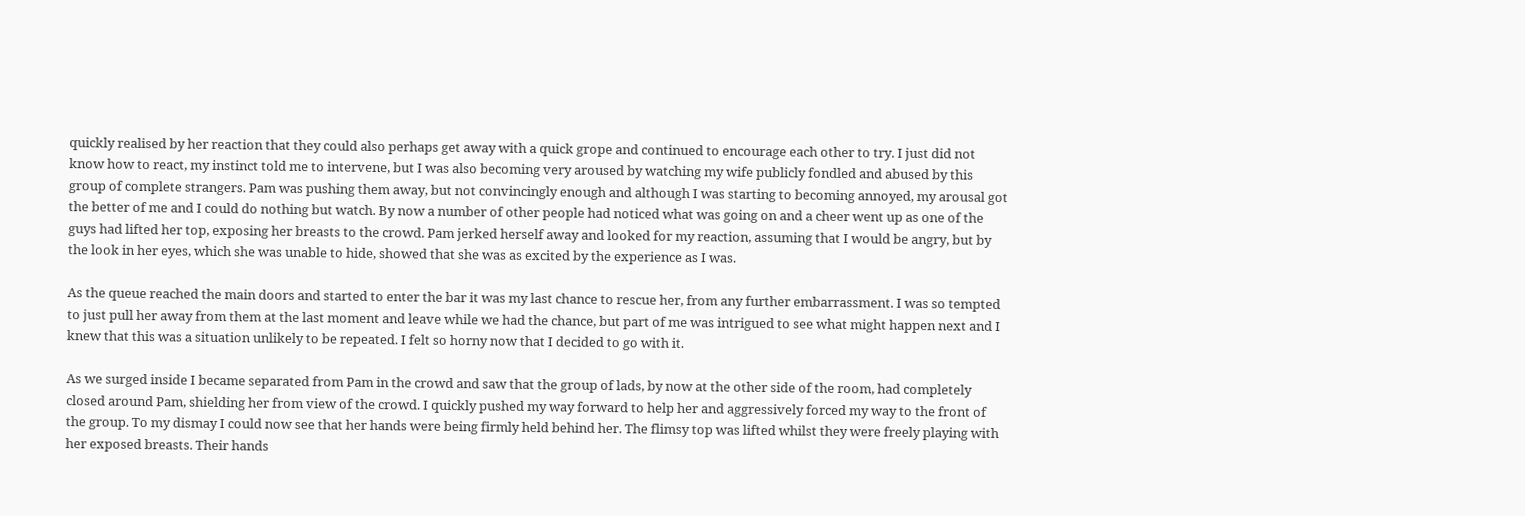quickly realised by her reaction that they could also perhaps get away with a quick grope and continued to encourage each other to try. I just did not know how to react, my instinct told me to intervene, but I was also becoming very aroused by watching my wife publicly fondled and abused by this group of complete strangers. Pam was pushing them away, but not convincingly enough and although I was starting to becoming annoyed, my arousal got the better of me and I could do nothing but watch. By now a number of other people had noticed what was going on and a cheer went up as one of the guys had lifted her top, exposing her breasts to the crowd. Pam jerked herself away and looked for my reaction, assuming that I would be angry, but by the look in her eyes, which she was unable to hide, showed that she was as excited by the experience as I was.

As the queue reached the main doors and started to enter the bar it was my last chance to rescue her, from any further embarrassment. I was so tempted to just pull her away from them at the last moment and leave while we had the chance, but part of me was intrigued to see what might happen next and I knew that this was a situation unlikely to be repeated. I felt so horny now that I decided to go with it.

As we surged inside I became separated from Pam in the crowd and saw that the group of lads, by now at the other side of the room, had completely closed around Pam, shielding her from view of the crowd. I quickly pushed my way forward to help her and aggressively forced my way to the front of the group. To my dismay I could now see that her hands were being firmly held behind her. The flimsy top was lifted whilst they were freely playing with her exposed breasts. Their hands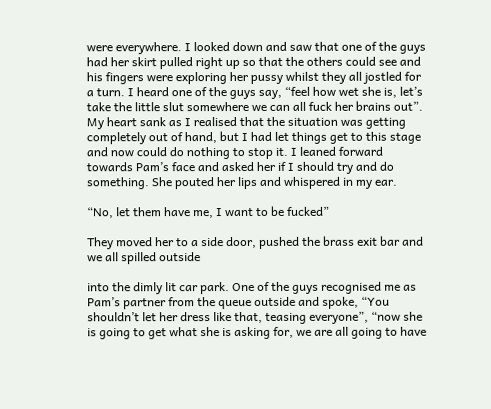were everywhere. I looked down and saw that one of the guys had her skirt pulled right up so that the others could see and his fingers were exploring her pussy whilst they all jostled for a turn. I heard one of the guys say, “feel how wet she is, let’s take the little slut somewhere we can all fuck her brains out”. My heart sank as I realised that the situation was getting completely out of hand, but I had let things get to this stage and now could do nothing to stop it. I leaned forward towards Pam’s face and asked her if I should try and do something. She pouted her lips and whispered in my ear.

“No, let them have me, I want to be fucked”

They moved her to a side door, pushed the brass exit bar and we all spilled outside

into the dimly lit car park. One of the guys recognised me as Pam’s partner from the queue outside and spoke, “You shouldn’t let her dress like that, teasing everyone”, “now she is going to get what she is asking for, we are all going to have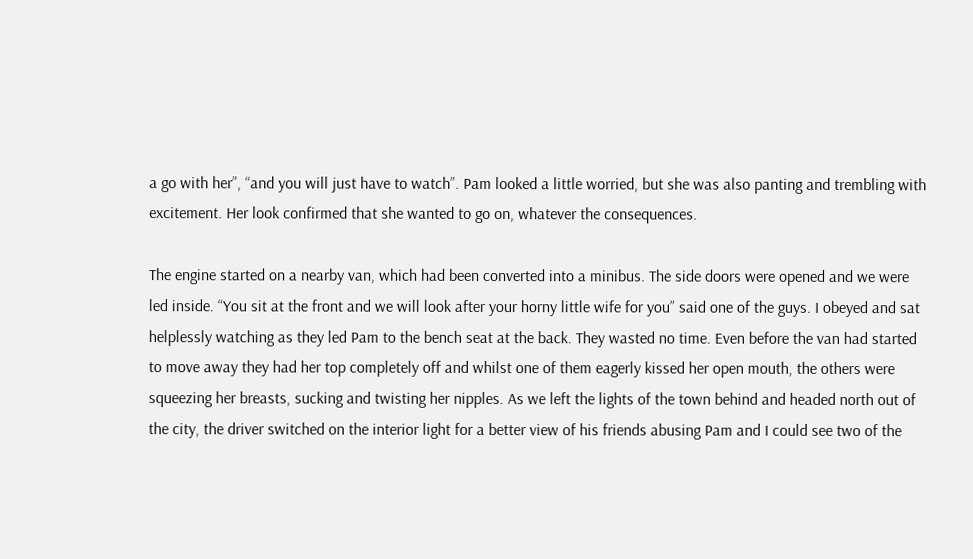a go with her”, “and you will just have to watch”. Pam looked a little worried, but she was also panting and trembling with excitement. Her look confirmed that she wanted to go on, whatever the consequences.

The engine started on a nearby van, which had been converted into a minibus. The side doors were opened and we were led inside. “You sit at the front and we will look after your horny little wife for you” said one of the guys. I obeyed and sat helplessly watching as they led Pam to the bench seat at the back. They wasted no time. Even before the van had started to move away they had her top completely off and whilst one of them eagerly kissed her open mouth, the others were squeezing her breasts, sucking and twisting her nipples. As we left the lights of the town behind and headed north out of the city, the driver switched on the interior light for a better view of his friends abusing Pam and I could see two of the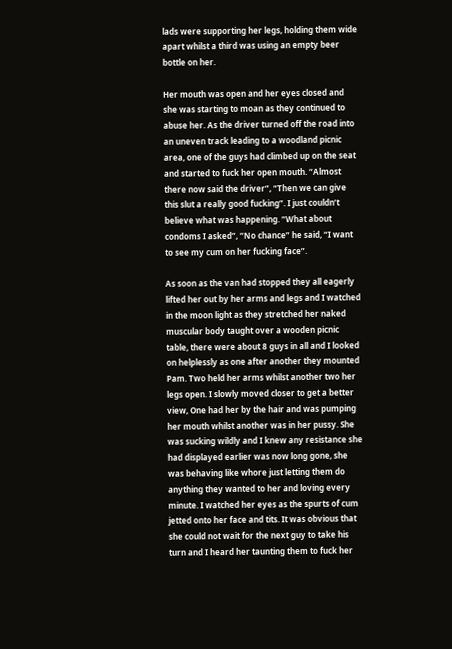lads were supporting her legs, holding them wide apart whilst a third was using an empty beer bottle on her.

Her mouth was open and her eyes closed and she was starting to moan as they continued to abuse her. As the driver turned off the road into an uneven track leading to a woodland picnic area, one of the guys had climbed up on the seat and started to fuck her open mouth. “Almost there now said the driver”, “Then we can give this slut a really good fucking”. I just couldn’t believe what was happening. “What about condoms I asked”, “No chance” he said, “I want to see my cum on her fucking face”.

As soon as the van had stopped they all eagerly lifted her out by her arms and legs and I watched in the moon light as they stretched her naked muscular body taught over a wooden picnic table, there were about 8 guys in all and I looked on helplessly as one after another they mounted Pam. Two held her arms whilst another two her legs open. I slowly moved closer to get a better view, One had her by the hair and was pumping her mouth whilst another was in her pussy. She was sucking wildly and I knew any resistance she had displayed earlier was now long gone, she was behaving like whore just letting them do anything they wanted to her and loving every minute. I watched her eyes as the spurts of cum jetted onto her face and tits. It was obvious that she could not wait for the next guy to take his turn and I heard her taunting them to fuck her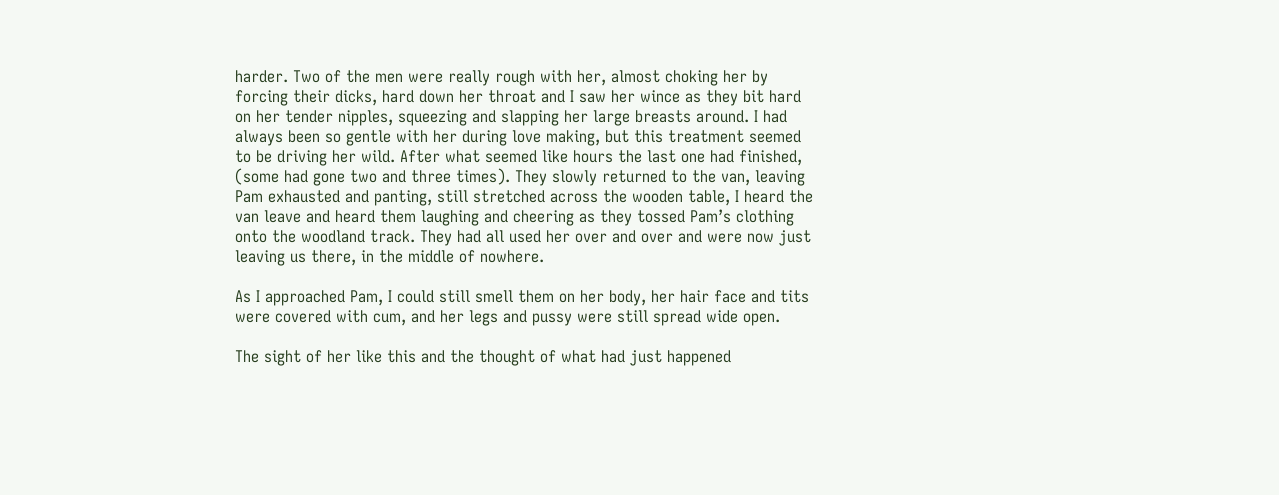harder. Two of the men were really rough with her, almost choking her by forcing their dicks, hard down her throat and I saw her wince as they bit hard on her tender nipples, squeezing and slapping her large breasts around. I had always been so gentle with her during love making, but this treatment seemed to be driving her wild. After what seemed like hours the last one had finished, (some had gone two and three times). They slowly returned to the van, leaving Pam exhausted and panting, still stretched across the wooden table, I heard the van leave and heard them laughing and cheering as they tossed Pam’s clothing onto the woodland track. They had all used her over and over and were now just leaving us there, in the middle of nowhere.

As I approached Pam, I could still smell them on her body, her hair face and tits were covered with cum, and her legs and pussy were still spread wide open.

The sight of her like this and the thought of what had just happened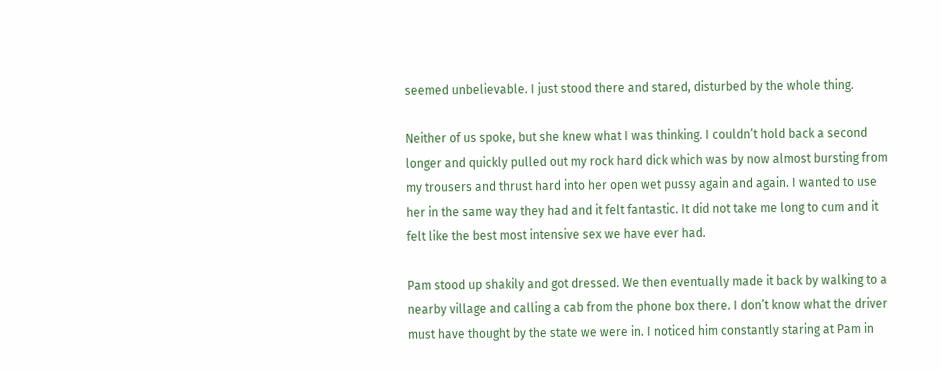seemed unbelievable. I just stood there and stared, disturbed by the whole thing.

Neither of us spoke, but she knew what I was thinking. I couldn’t hold back a second longer and quickly pulled out my rock hard dick which was by now almost bursting from my trousers and thrust hard into her open wet pussy again and again. I wanted to use her in the same way they had and it felt fantastic. It did not take me long to cum and it felt like the best most intensive sex we have ever had.

Pam stood up shakily and got dressed. We then eventually made it back by walking to a nearby village and calling a cab from the phone box there. I don’t know what the driver must have thought by the state we were in. I noticed him constantly staring at Pam in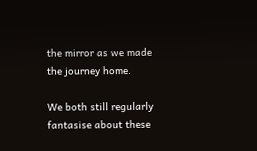the mirror as we made the journey home.

We both still regularly fantasise about these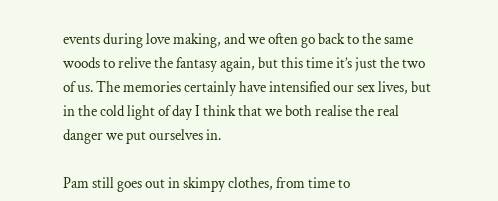events during love making, and we often go back to the same woods to relive the fantasy again, but this time it’s just the two of us. The memories certainly have intensified our sex lives, but in the cold light of day I think that we both realise the real danger we put ourselves in.

Pam still goes out in skimpy clothes, from time to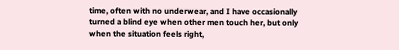time, often with no underwear, and I have occasionally turned a blind eye when other men touch her, but only when the situation feels right,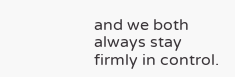and we both always stay firmly in control.